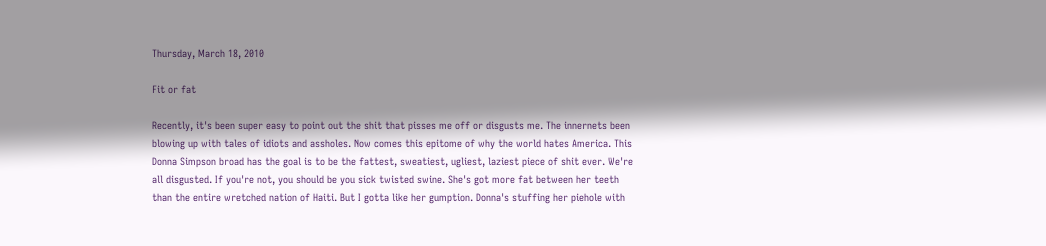Thursday, March 18, 2010

Fit or fat

Recently, it's been super easy to point out the shit that pisses me off or disgusts me. The innernets been blowing up with tales of idiots and assholes. Now comes this epitome of why the world hates America. This Donna Simpson broad has the goal is to be the fattest, sweatiest, ugliest, laziest piece of shit ever. We're all disgusted. If you're not, you should be you sick twisted swine. She's got more fat between her teeth than the entire wretched nation of Haiti. But I gotta like her gumption. Donna's stuffing her piehole with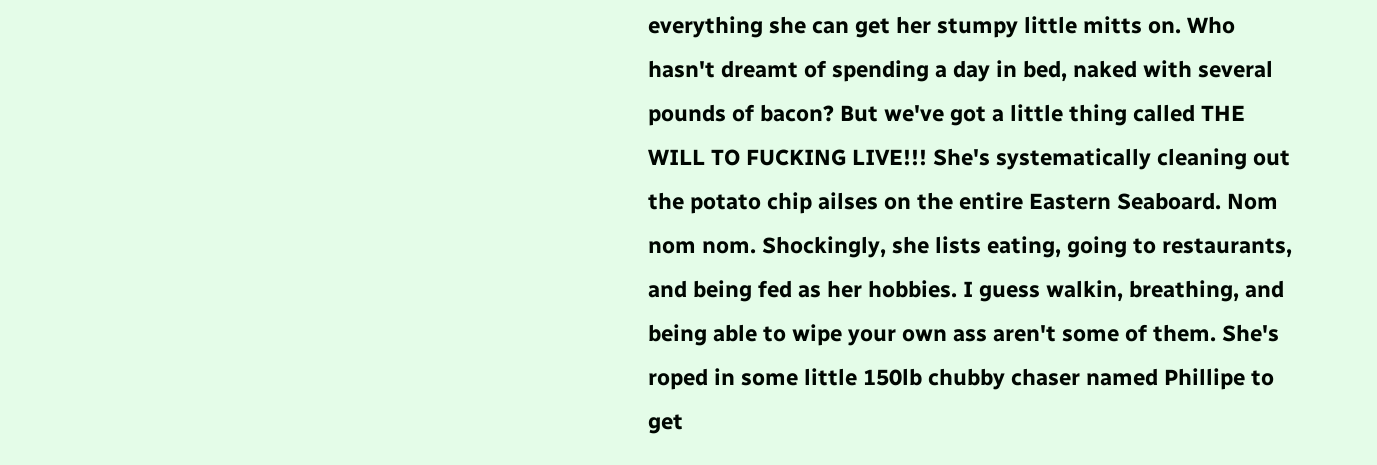everything she can get her stumpy little mitts on. Who hasn't dreamt of spending a day in bed, naked with several pounds of bacon? But we've got a little thing called THE WILL TO FUCKING LIVE!!! She's systematically cleaning out the potato chip ailses on the entire Eastern Seaboard. Nom nom nom. Shockingly, she lists eating, going to restaurants, and being fed as her hobbies. I guess walkin, breathing, and being able to wipe your own ass aren't some of them. She's roped in some little 150lb chubby chaser named Phillipe to get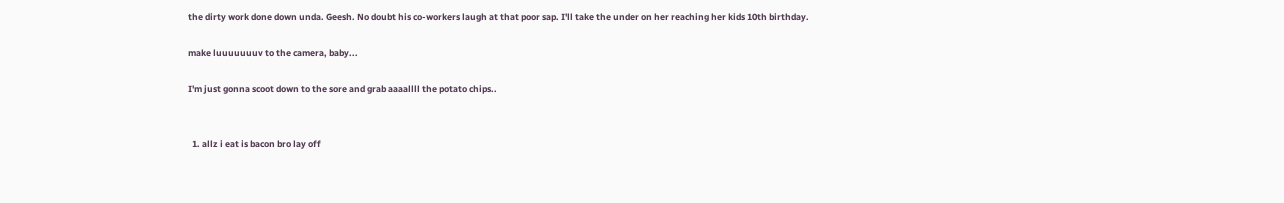the dirty work done down unda. Geesh. No doubt his co-workers laugh at that poor sap. I'll take the under on her reaching her kids 10th birthday.

make luuuuuuuv to the camera, baby...

I'm just gonna scoot down to the sore and grab aaaallll the potato chips..


  1. allz i eat is bacon bro lay off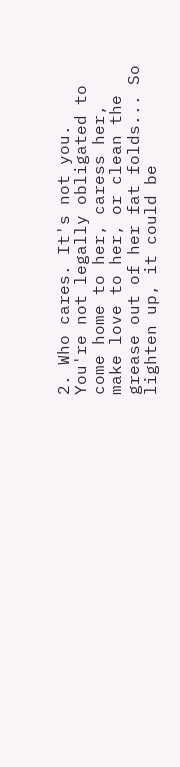2. Who cares. It's not you. You're not legally obligated to come home to her, caress her, make love to her, or clean the grease out of her fat folds... So lighten up, it could be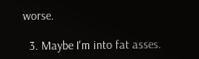worse.

  3. Maybe I'm into fat asses.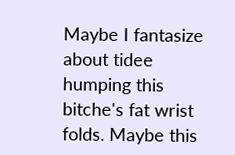Maybe I fantasize about tidee humping this bitche's fat wrist folds. Maybe this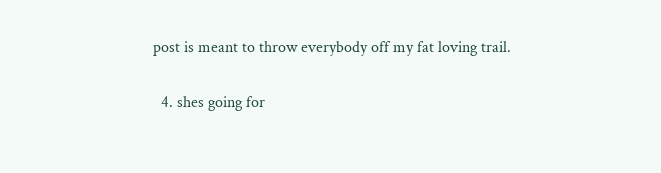post is meant to throw everybody off my fat loving trail.

  4. shes going for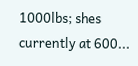1000lbs; shes currently at 600...